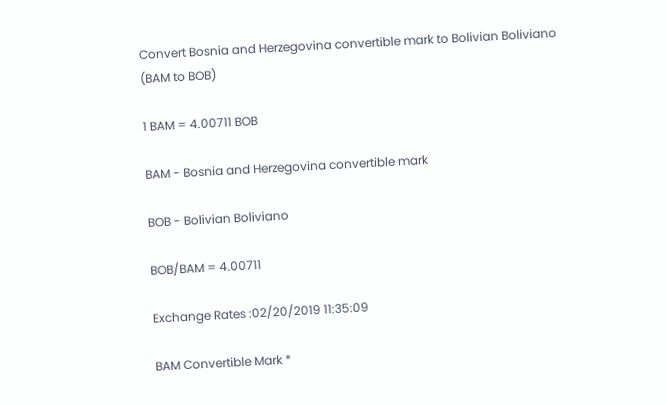Convert Bosnia and Herzegovina convertible mark to Bolivian Boliviano
(BAM to BOB)

1 BAM = 4.00711 BOB

BAM - Bosnia and Herzegovina convertible mark

BOB - Bolivian Boliviano

BOB/BAM = 4.00711

Exchange Rates :02/20/2019 11:35:09

BAM Convertible Mark *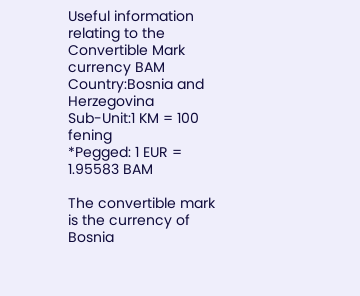Useful information relating to the Convertible Mark currency BAM
Country:Bosnia and Herzegovina
Sub-Unit:1 KM = 100 fening
*Pegged: 1 EUR = 1.95583 BAM

The convertible mark is the currency of Bosnia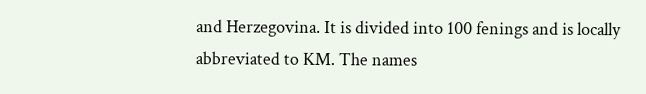and Herzegovina. It is divided into 100 fenings and is locally abbreviated to KM. The names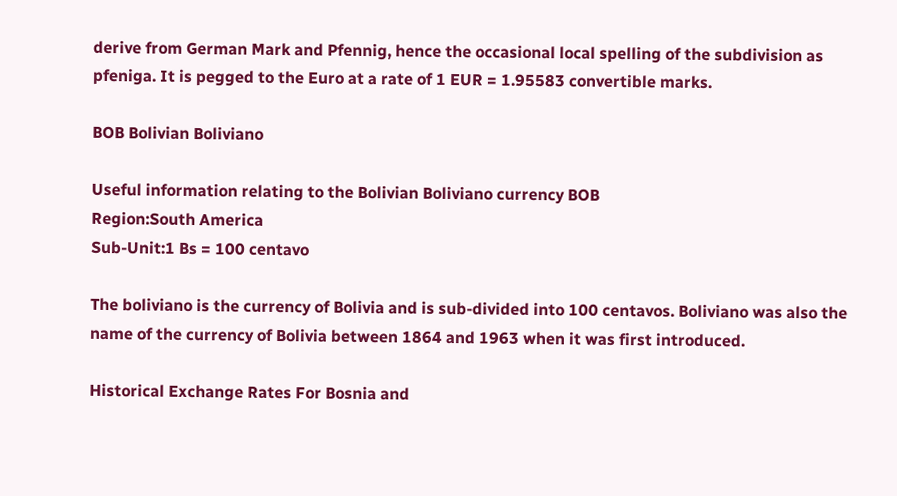derive from German Mark and Pfennig, hence the occasional local spelling of the subdivision as pfeniga. It is pegged to the Euro at a rate of 1 EUR = 1.95583 convertible marks.

BOB Bolivian Boliviano

Useful information relating to the Bolivian Boliviano currency BOB
Region:South America
Sub-Unit:1 Bs = 100 centavo

The boliviano is the currency of Bolivia and is sub-divided into 100 centavos. Boliviano was also the name of the currency of Bolivia between 1864 and 1963 when it was first introduced.

Historical Exchange Rates For Bosnia and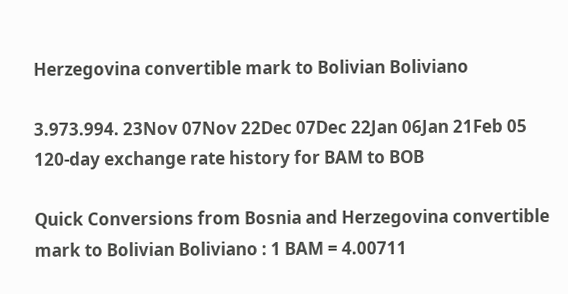Herzegovina convertible mark to Bolivian Boliviano

3.973.994. 23Nov 07Nov 22Dec 07Dec 22Jan 06Jan 21Feb 05
120-day exchange rate history for BAM to BOB

Quick Conversions from Bosnia and Herzegovina convertible mark to Bolivian Boliviano : 1 BAM = 4.00711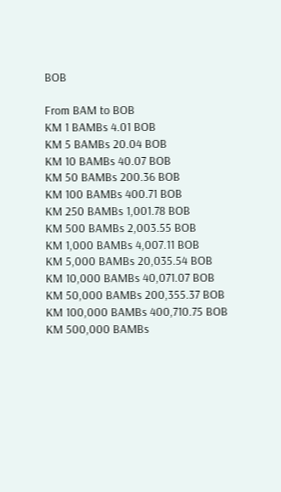BOB

From BAM to BOB
KM 1 BAMBs 4.01 BOB
KM 5 BAMBs 20.04 BOB
KM 10 BAMBs 40.07 BOB
KM 50 BAMBs 200.36 BOB
KM 100 BAMBs 400.71 BOB
KM 250 BAMBs 1,001.78 BOB
KM 500 BAMBs 2,003.55 BOB
KM 1,000 BAMBs 4,007.11 BOB
KM 5,000 BAMBs 20,035.54 BOB
KM 10,000 BAMBs 40,071.07 BOB
KM 50,000 BAMBs 200,355.37 BOB
KM 100,000 BAMBs 400,710.75 BOB
KM 500,000 BAMBs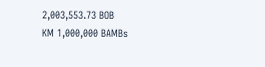2,003,553.73 BOB
KM 1,000,000 BAMBs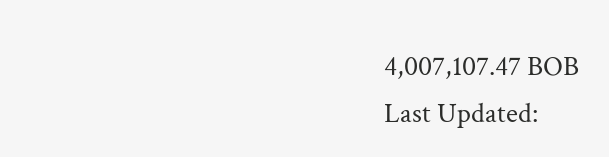4,007,107.47 BOB
Last Updated: